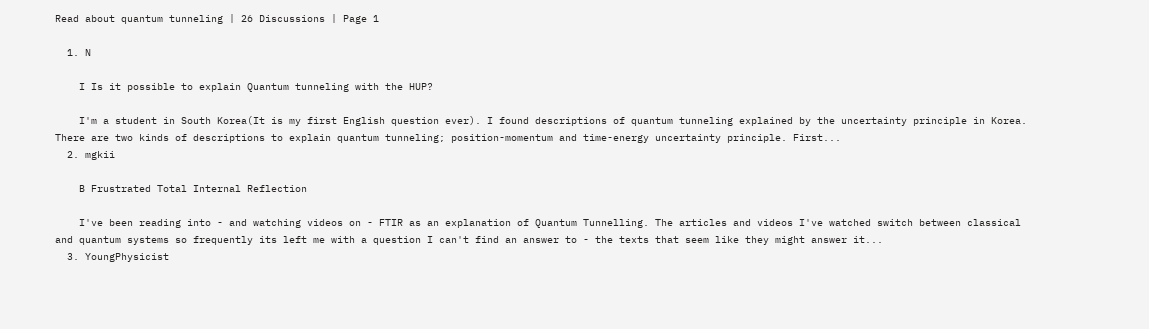Read about quantum tunneling | 26 Discussions | Page 1

  1. N

    I Is it possible to explain Quantum tunneling with the HUP?

    I'm a student in South Korea(It is my first English question ever). I found descriptions of quantum tunneling explained by the uncertainty principle in Korea. There are two kinds of descriptions to explain quantum tunneling; position-momentum and time-energy uncertainty principle. First...
  2. mgkii

    B Frustrated Total Internal Reflection

    I've been reading into - and watching videos on - FTIR as an explanation of Quantum Tunnelling. The articles and videos I've watched switch between classical and quantum systems so frequently its left me with a question I can't find an answer to - the texts that seem like they might answer it...
  3. YoungPhysicist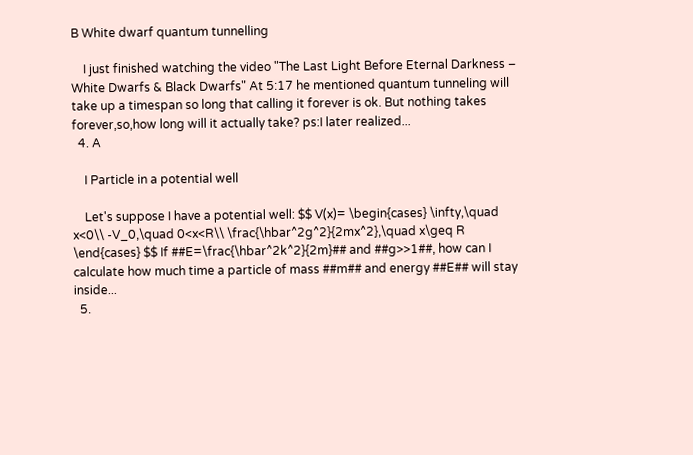B White dwarf quantum tunnelling

    I just finished watching the video "The Last Light Before Eternal Darkness – White Dwarfs & Black Dwarfs" At 5:17 he mentioned quantum tunneling will take up a timespan so long that calling it forever is ok. But nothing takes forever,so,how long will it actually take? ps:I later realized...
  4. A

    I Particle in a potential well

    Let's suppose I have a potential well: $$ V(x)= \begin{cases} \infty,\quad x<0\\ -V_0,\quad 0<x<R\\ \frac{\hbar^2g^2}{2mx^2},\quad x\geq R \end{cases} $$ If ##E=\frac{\hbar^2k^2}{2m}## and ##g>>1##, how can I calculate how much time a particle of mass ##m## and energy ##E## will stay inside...
  5.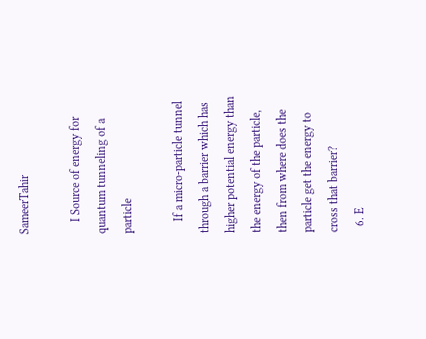SameerTahir

    I Source of energy for quantum tunneling of a particle

    If a micro-particle tunnel through a barrier which has higher potential energy than the energy of the particle, then from where does the particle get the energy to cross that barrier?
  6. E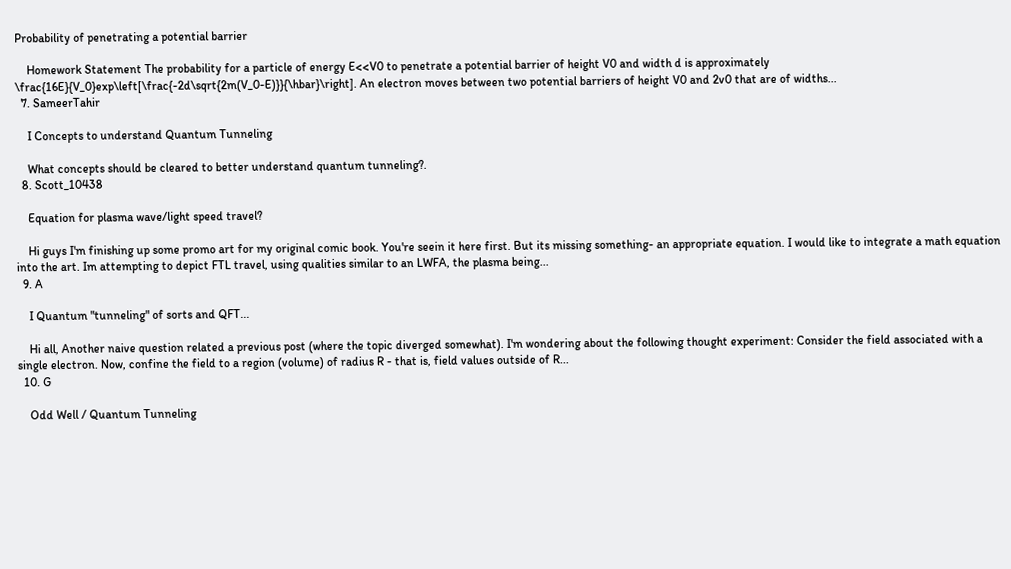Probability of penetrating a potential barrier

    Homework Statement The probability for a particle of energy E<<V0 to penetrate a potential barrier of height V0 and width d is approximately \frac{16E}{V_0}exp\left[\frac{-2d\sqrt{2m(V_0-E)}}{\hbar}\right]. An electron moves between two potential barriers of height V0 and 2v0 that are of widths...
  7. SameerTahir

    I Concepts to understand Quantum Tunneling

    What concepts should be cleared to better understand quantum tunneling?.
  8. Scott_10438

    Equation for plasma wave/light speed travel?

    Hi guys I'm finishing up some promo art for my original comic book. You're seein it here first. But its missing something- an appropriate equation. I would like to integrate a math equation into the art. Im attempting to depict FTL travel, using qualities similar to an LWFA, the plasma being...
  9. A

    I Quantum "tunneling" of sorts and QFT...

    Hi all, Another naive question related a previous post (where the topic diverged somewhat). I'm wondering about the following thought experiment: Consider the field associated with a single electron. Now, confine the field to a region (volume) of radius R - that is, field values outside of R...
  10. G

    Odd Well / Quantum Tunneling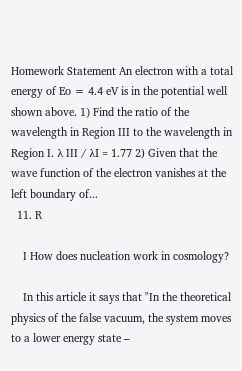Homework Statement An electron with a total energy of Eo = 4.4 eV is in the potential well shown above. 1) Find the ratio of the wavelength in Region III to the wavelength in Region I. λ III / λI = 1.77 2) Given that the wave function of the electron vanishes at the left boundary of...
  11. R

    I How does nucleation work in cosmology?

    In this article it says that "In the theoretical physics of the false vacuum, the system moves to a lower energy state –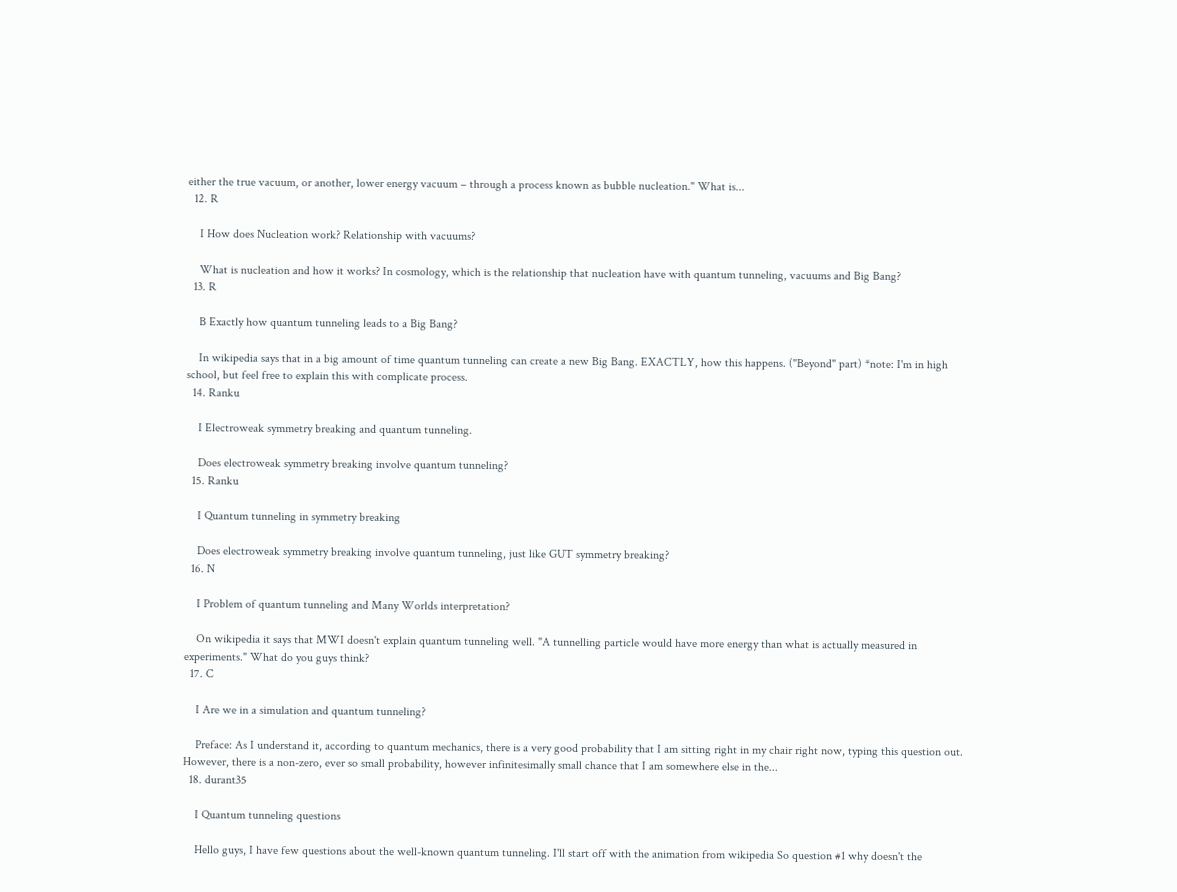either the true vacuum, or another, lower energy vacuum – through a process known as bubble nucleation." What is...
  12. R

    I How does Nucleation work? Relationship with vacuums?

    What is nucleation and how it works? In cosmology, which is the relationship that nucleation have with quantum tunneling, vacuums and Big Bang?
  13. R

    B Exactly how quantum tunneling leads to a Big Bang?

    In wikipedia says that in a big amount of time quantum tunneling can create a new Big Bang. EXACTLY, how this happens. ("Beyond" part) *note: I'm in high school, but feel free to explain this with complicate process.
  14. Ranku

    I Electroweak symmetry breaking and quantum tunneling.

    Does electroweak symmetry breaking involve quantum tunneling?
  15. Ranku

    I Quantum tunneling in symmetry breaking

    Does electroweak symmetry breaking involve quantum tunneling, just like GUT symmetry breaking?
  16. N

    I Problem of quantum tunneling and Many Worlds interpretation?

    On wikipedia it says that MWI doesn't explain quantum tunneling well. "A tunnelling particle would have more energy than what is actually measured in experiments." What do you guys think?
  17. C

    I Are we in a simulation and quantum tunneling?

    Preface: As I understand it, according to quantum mechanics, there is a very good probability that I am sitting right in my chair right now, typing this question out. However, there is a non-zero, ever so small probability, however infinitesimally small chance that I am somewhere else in the...
  18. durant35

    I Quantum tunneling questions

    Hello guys, I have few questions about the well-known quantum tunneling. I'll start off with the animation from wikipedia So question #1 why doesn't the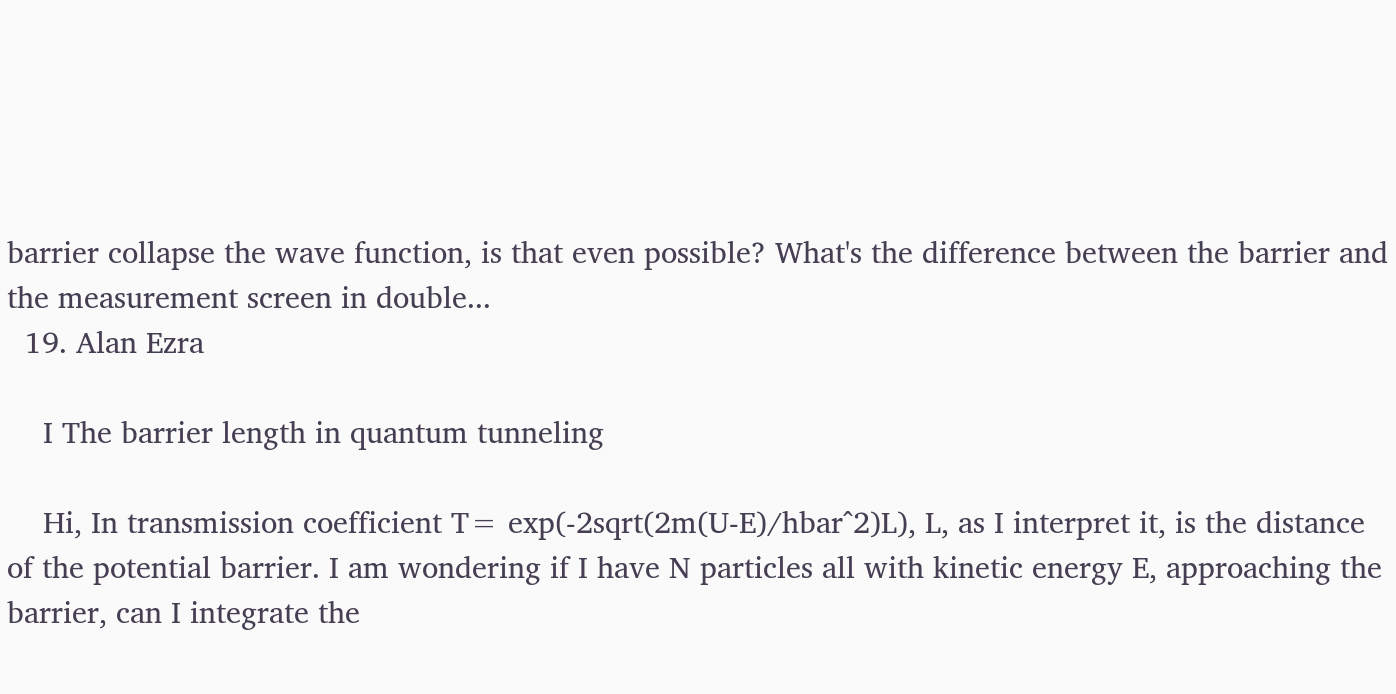barrier collapse the wave function, is that even possible? What's the difference between the barrier and the measurement screen in double...
  19. Alan Ezra

    I The barrier length in quantum tunneling

    Hi, In transmission coefficient T= exp(-2sqrt(2m(U-E)/hbar^2)L), L, as I interpret it, is the distance of the potential barrier. I am wondering if I have N particles all with kinetic energy E, approaching the barrier, can I integrate the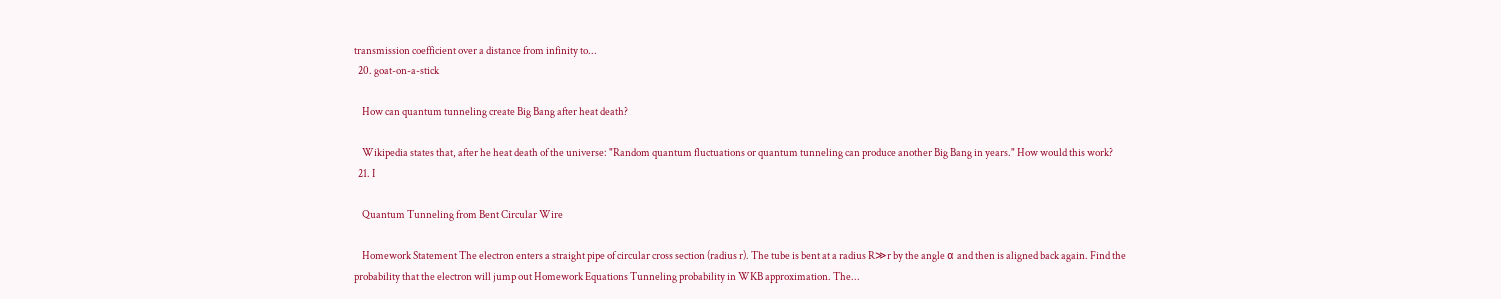transmission coefficient over a distance from infinity to...
  20. goat-on-a-stick

    How can quantum tunneling create Big Bang after heat death?

    Wikipedia states that, after he heat death of the universe: "Random quantum fluctuations or quantum tunneling can produce another Big Bang in years." How would this work?
  21. I

    Quantum Tunneling from Bent Circular Wire

    Homework Statement The electron enters a straight pipe of circular cross section (radius r). The tube is bent at a radius R≫r by the angle α and then is aligned back again. Find the probability that the electron will jump out Homework Equations Tunneling probability in WKB approximation. The...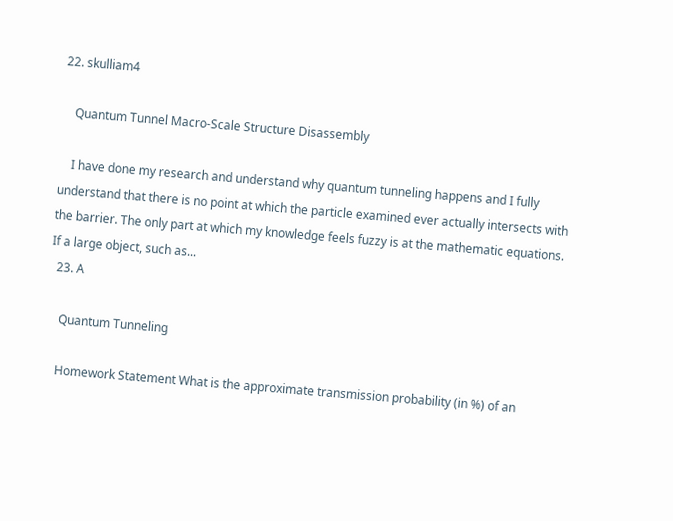22. skulliam4

    Quantum Tunnel Macro-Scale Structure Disassembly

    I have done my research and understand why quantum tunneling happens and I fully understand that there is no point at which the particle examined ever actually intersects with the barrier. The only part at which my knowledge feels fuzzy is at the mathematic equations. If a large object, such as...
  23. A

    Quantum Tunneling

    Homework Statement What is the approximate transmission probability (in %) of an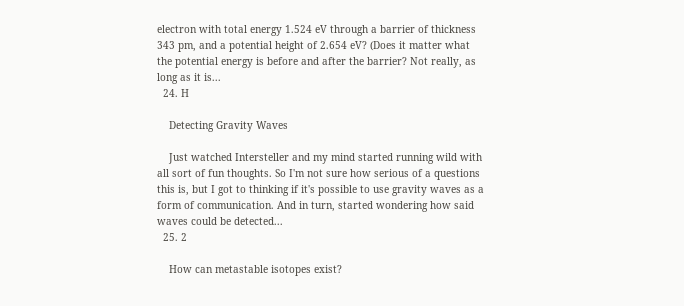electron with total energy 1.524 eV through a barrier of thickness 343 pm, and a potential height of 2.654 eV? (Does it matter what the potential energy is before and after the barrier? Not really, as long as it is...
  24. H

    Detecting Gravity Waves

    Just watched Intersteller and my mind started running wild with all sort of fun thoughts. So I'm not sure how serious of a questions this is, but I got to thinking if it's possible to use gravity waves as a form of communication. And in turn, started wondering how said waves could be detected...
  25. 2

    How can metastable isotopes exist?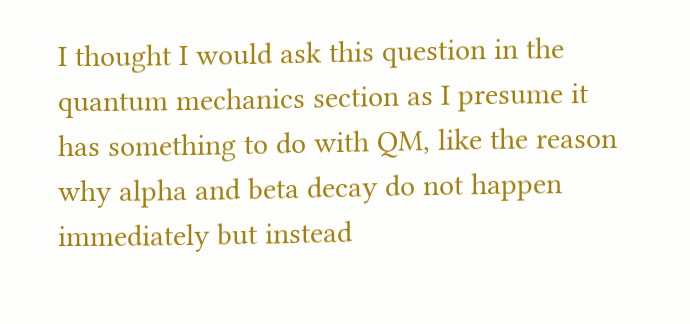I thought I would ask this question in the quantum mechanics section as I presume it has something to do with QM, like the reason why alpha and beta decay do not happen immediately but instead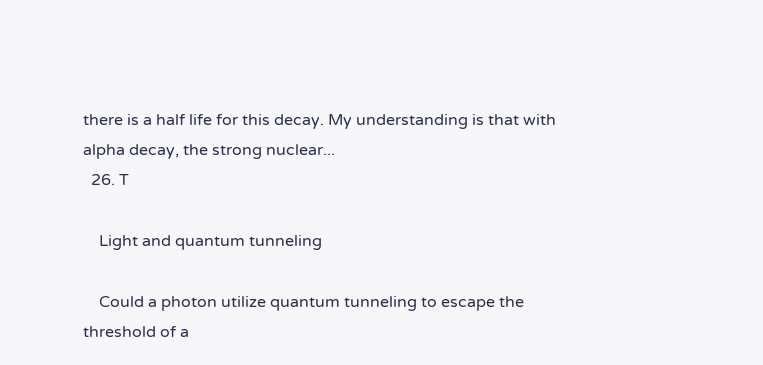there is a half life for this decay. My understanding is that with alpha decay, the strong nuclear...
  26. T

    Light and quantum tunneling

    Could a photon utilize quantum tunneling to escape the threshold of a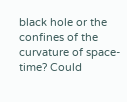black hole or the confines of the curvature of space-time? Could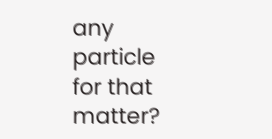any particle for that matter?